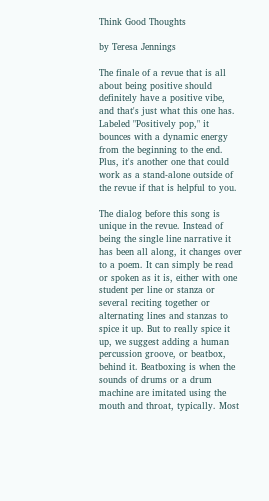Think Good Thoughts

by Teresa Jennings

The finale of a revue that is all about being positive should definitely have a positive vibe, and that's just what this one has. Labeled "Positively pop," it bounces with a dynamic energy from the beginning to the end. Plus, it's another one that could work as a stand-alone outside of the revue if that is helpful to you.

The dialog before this song is unique in the revue. Instead of being the single line narrative it has been all along, it changes over to a poem. It can simply be read or spoken as it is, either with one student per line or stanza or several reciting together or alternating lines and stanzas to spice it up. But to really spice it up, we suggest adding a human percussion groove, or beatbox, behind it. Beatboxing is when the sounds of drums or a drum machine are imitated using the mouth and throat, typically. Most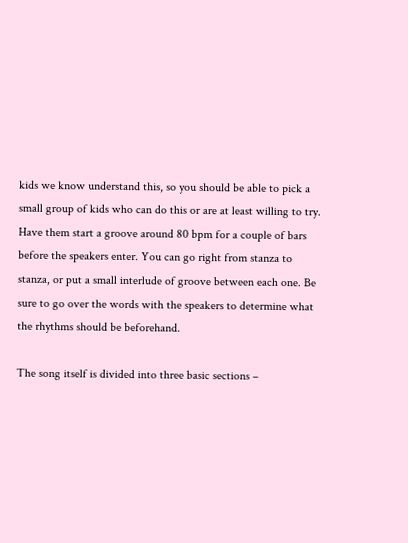kids we know understand this, so you should be able to pick a small group of kids who can do this or are at least willing to try. Have them start a groove around 80 bpm for a couple of bars before the speakers enter. You can go right from stanza to stanza, or put a small interlude of groove between each one. Be sure to go over the words with the speakers to determine what the rhythms should be beforehand.

The song itself is divided into three basic sections –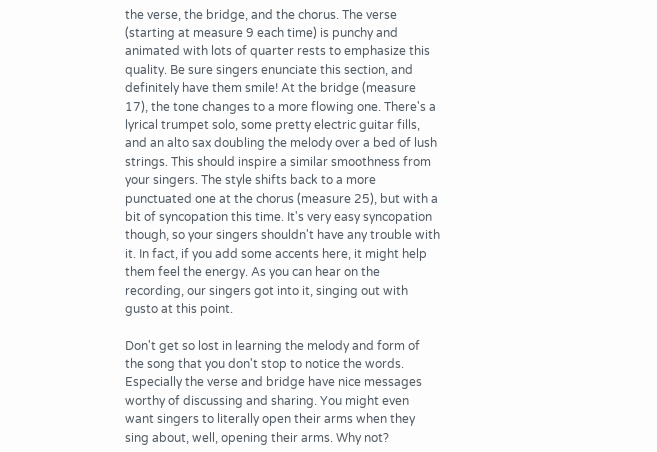the verse, the bridge, and the chorus. The verse (starting at measure 9 each time) is punchy and animated with lots of quarter rests to emphasize this quality. Be sure singers enunciate this section, and definitely have them smile! At the bridge (measure 17), the tone changes to a more flowing one. There's a lyrical trumpet solo, some pretty electric guitar fills, and an alto sax doubling the melody over a bed of lush strings. This should inspire a similar smoothness from your singers. The style shifts back to a more punctuated one at the chorus (measure 25), but with a bit of syncopation this time. It's very easy syncopation though, so your singers shouldn't have any trouble with it. In fact, if you add some accents here, it might help them feel the energy. As you can hear on the recording, our singers got into it, singing out with gusto at this point.

Don't get so lost in learning the melody and form of the song that you don't stop to notice the words. Especially the verse and bridge have nice messages worthy of discussing and sharing. You might even want singers to literally open their arms when they sing about, well, opening their arms. Why not?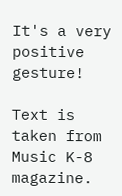It's a very positive gesture!

Text is taken from Music K-8 magazine.